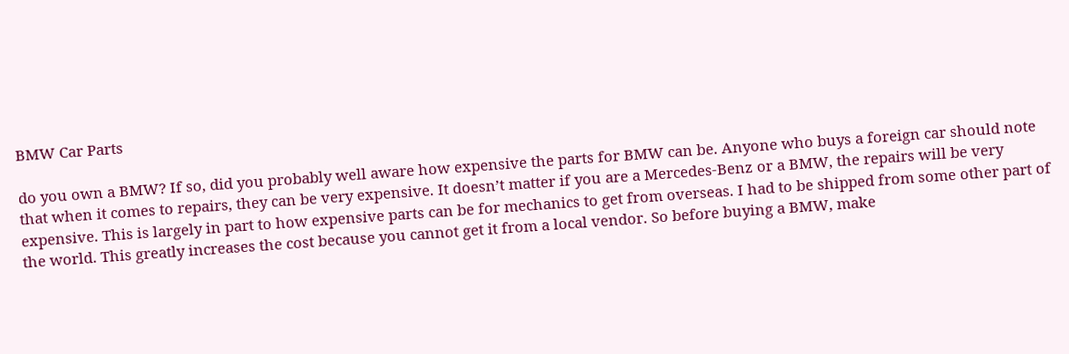BMW Car Parts

do you own a BMW? If so, did you probably well aware how expensive the parts for BMW can be. Anyone who buys a foreign car should note that when it comes to repairs, they can be very expensive. It doesn’t matter if you are a Mercedes-Benz or a BMW, the repairs will be very expensive. This is largely in part to how expensive parts can be for mechanics to get from overseas. I had to be shipped from some other part of the world. This greatly increases the cost because you cannot get it from a local vendor. So before buying a BMW, make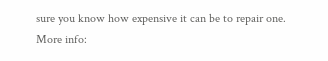sure you know how expensive it can be to repair one. More info: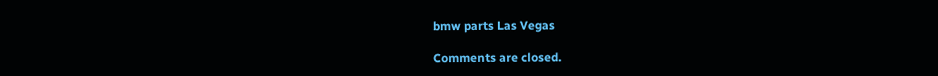bmw parts Las Vegas

Comments are closed.